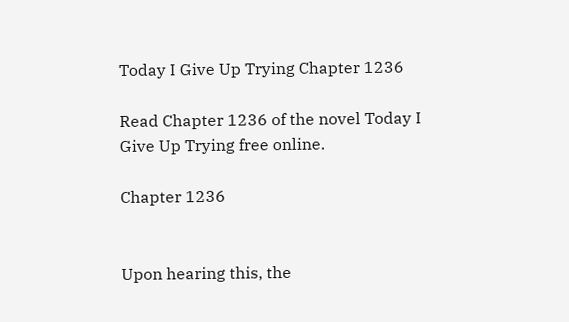Today I Give Up Trying Chapter 1236

Read Chapter 1236 of the novel Today I Give Up Trying free online.

Chapter 1236


Upon hearing this, the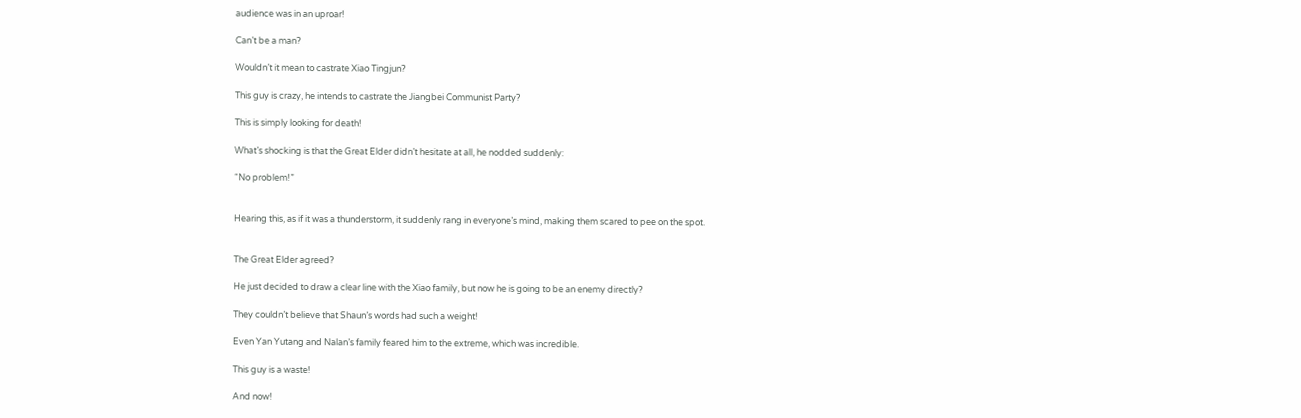audience was in an uproar!

Can’t be a man?

Wouldn’t it mean to castrate Xiao Tingjun?

This guy is crazy, he intends to castrate the Jiangbei Communist Party?

This is simply looking for death!

What’s shocking is that the Great Elder didn’t hesitate at all, he nodded suddenly:

“No problem!”


Hearing this, as if it was a thunderstorm, it suddenly rang in everyone’s mind, making them scared to pee on the spot.


The Great Elder agreed?

He just decided to draw a clear line with the Xiao family, but now he is going to be an enemy directly?

They couldn’t believe that Shaun’s words had such a weight!

Even Yan Yutang and Nalan’s family feared him to the extreme, which was incredible.

This guy is a waste!

And now!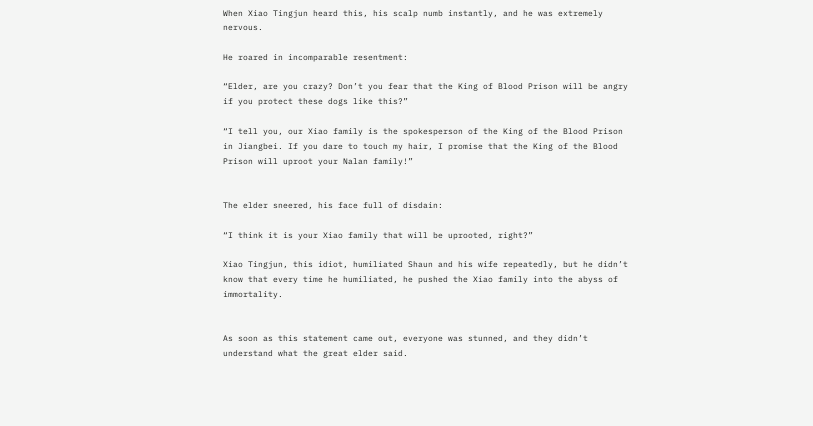When Xiao Tingjun heard this, his scalp numb instantly, and he was extremely nervous.

He roared in incomparable resentment:

“Elder, are you crazy? Don’t you fear that the King of Blood Prison will be angry if you protect these dogs like this?”

“I tell you, our Xiao family is the spokesperson of the King of the Blood Prison in Jiangbei. If you dare to touch my hair, I promise that the King of the Blood Prison will uproot your Nalan family!”


The elder sneered, his face full of disdain:

“I think it is your Xiao family that will be uprooted, right?”

Xiao Tingjun, this idiot, humiliated Shaun and his wife repeatedly, but he didn’t know that every time he humiliated, he pushed the Xiao family into the abyss of immortality.


As soon as this statement came out, everyone was stunned, and they didn’t understand what the great elder said.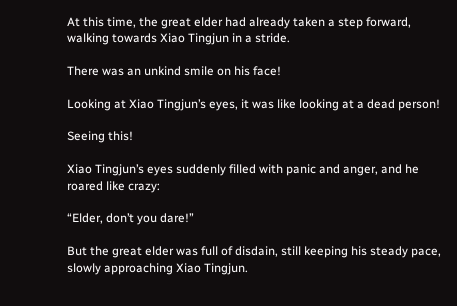At this time, the great elder had already taken a step forward, walking towards Xiao Tingjun in a stride.

There was an unkind smile on his face!

Looking at Xiao Tingjun’s eyes, it was like looking at a dead person!

Seeing this!

Xiao Tingjun’s eyes suddenly filled with panic and anger, and he roared like crazy:

“Elder, don’t you dare!”

But the great elder was full of disdain, still keeping his steady pace, slowly approaching Xiao Tingjun.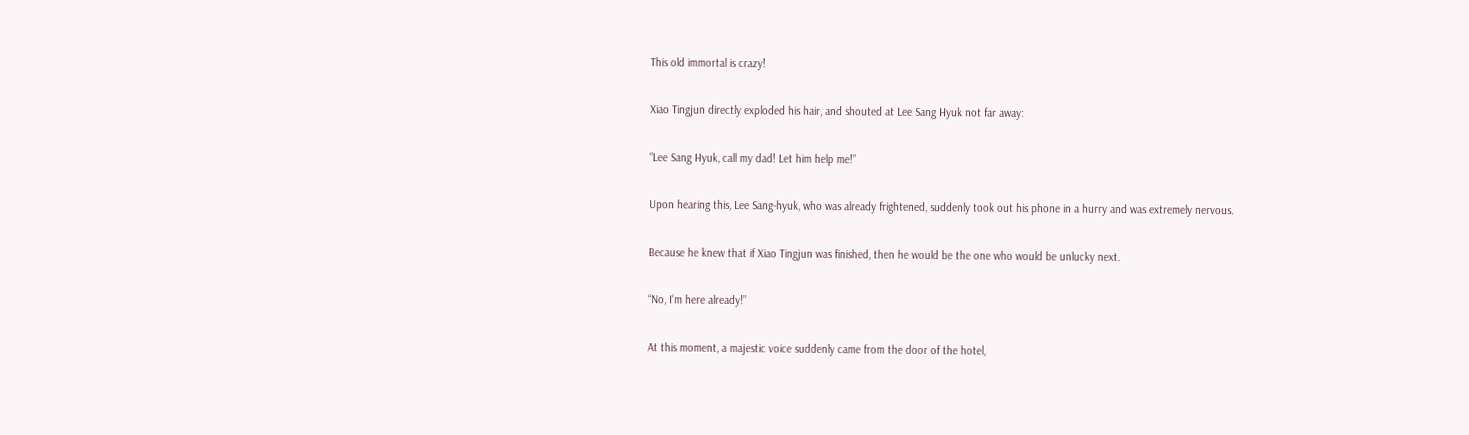This old immortal is crazy!

Xiao Tingjun directly exploded his hair, and shouted at Lee Sang Hyuk not far away:

“Lee Sang Hyuk, call my dad! Let him help me!”

Upon hearing this, Lee Sang-hyuk, who was already frightened, suddenly took out his phone in a hurry and was extremely nervous.

Because he knew that if Xiao Tingjun was finished, then he would be the one who would be unlucky next.

“No, I’m here already!”

At this moment, a majestic voice suddenly came from the door of the hotel,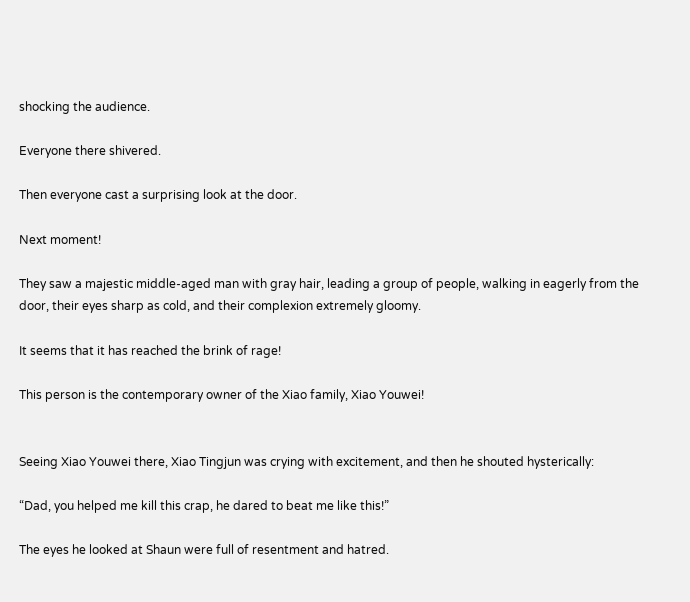shocking the audience.

Everyone there shivered.

Then everyone cast a surprising look at the door.

Next moment!

They saw a majestic middle-aged man with gray hair, leading a group of people, walking in eagerly from the door, their eyes sharp as cold, and their complexion extremely gloomy.

It seems that it has reached the brink of rage!

This person is the contemporary owner of the Xiao family, Xiao Youwei!


Seeing Xiao Youwei there, Xiao Tingjun was crying with excitement, and then he shouted hysterically:

“Dad, you helped me kill this crap, he dared to beat me like this!”

The eyes he looked at Shaun were full of resentment and hatred.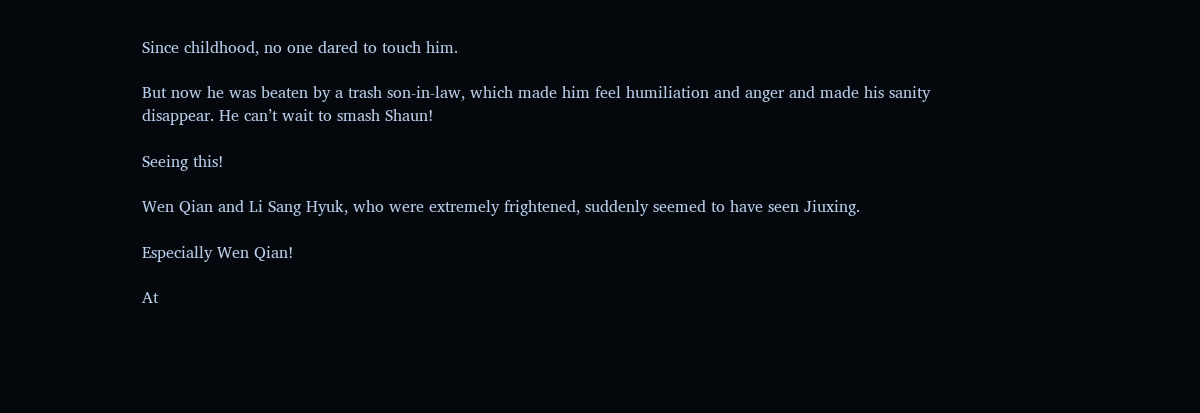Since childhood, no one dared to touch him.

But now he was beaten by a trash son-in-law, which made him feel humiliation and anger and made his sanity disappear. He can’t wait to smash Shaun!

Seeing this!

Wen Qian and Li Sang Hyuk, who were extremely frightened, suddenly seemed to have seen Jiuxing.

Especially Wen Qian!

At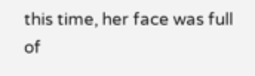this time, her face was full of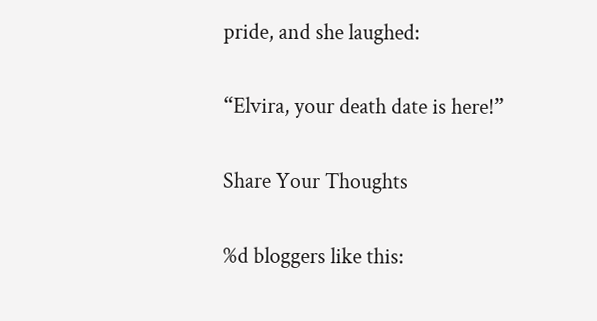pride, and she laughed:

“Elvira, your death date is here!”

Share Your Thoughts

%d bloggers like this: